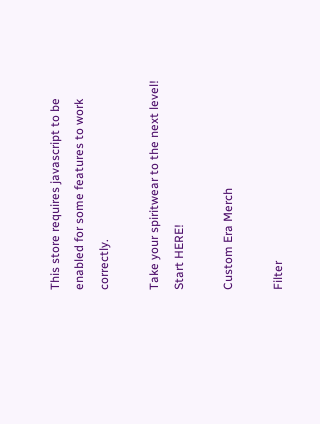This store requires javascript to be enabled for some features to work correctly.

Take your spiritwear to the next level! Start HERE!

Custom Era Merch

Filter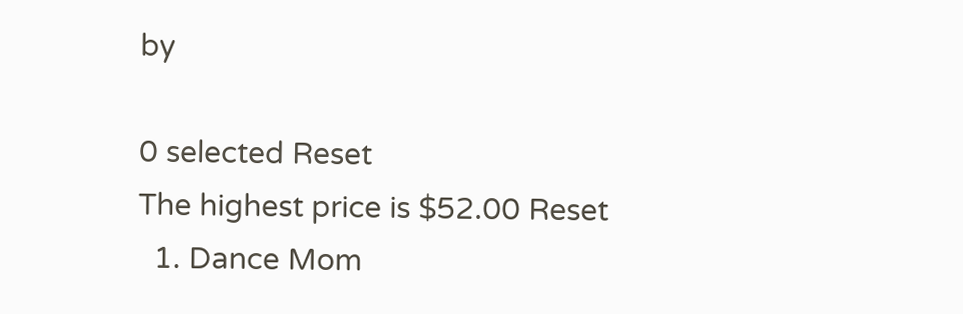by

0 selected Reset
The highest price is $52.00 Reset
  1. Dance Mom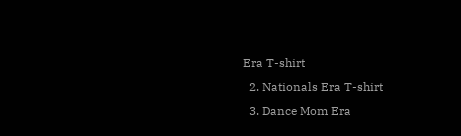Era T-shirt
  2. Nationals Era T-shirt
  3. Dance Mom Era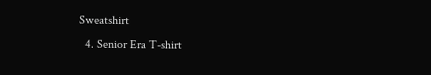Sweatshirt
  4. Senior Era T-shirt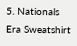5. Nationals Era Sweatshirt